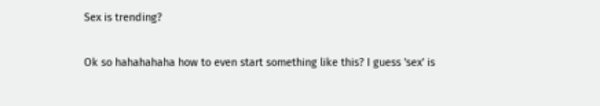Sex is trending?

Ok so hahahahaha how to even start something like this? I guess 'sex' is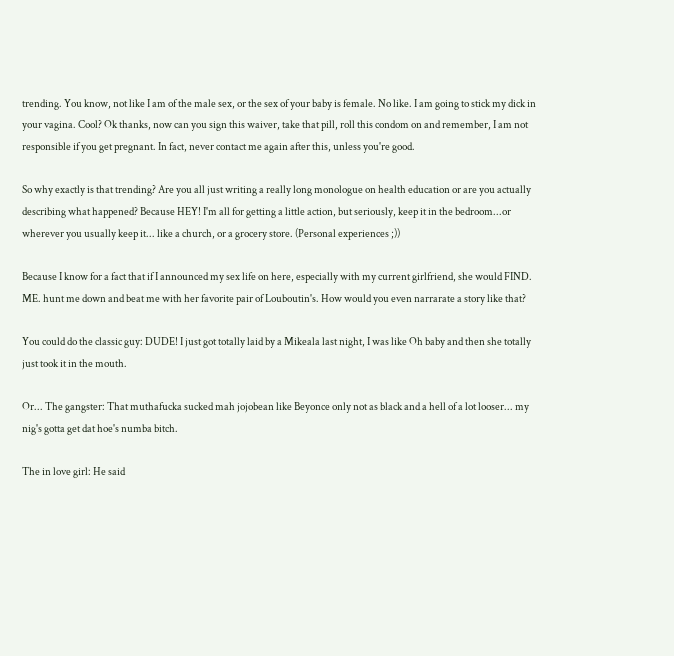trending. You know, not like I am of the male sex, or the sex of your baby is female. No like. I am going to stick my dick in your vagina. Cool? Ok thanks, now can you sign this waiver, take that pill, roll this condom on and remember, I am not responsible if you get pregnant. In fact, never contact me again after this, unless you're good.

So why exactly is that trending? Are you all just writing a really long monologue on health education or are you actually describing what happened? Because HEY! I'm all for getting a little action, but seriously, keep it in the bedroom...or wherever you usually keep it... like a church, or a grocery store. (Personal experiences ;))

Because I know for a fact that if I announced my sex life on here, especially with my current girlfriend, she would FIND. ME. hunt me down and beat me with her favorite pair of Louboutin's. How would you even narrarate a story like that?

You could do the classic guy: DUDE! I just got totally laid by a Mikeala last night, I was like Oh baby and then she totally just took it in the mouth.

Or... The gangster: That muthafucka sucked mah jojobean like Beyonce only not as black and a hell of a lot looser... my nig's gotta get dat hoe's numba bitch.

The in love girl: He said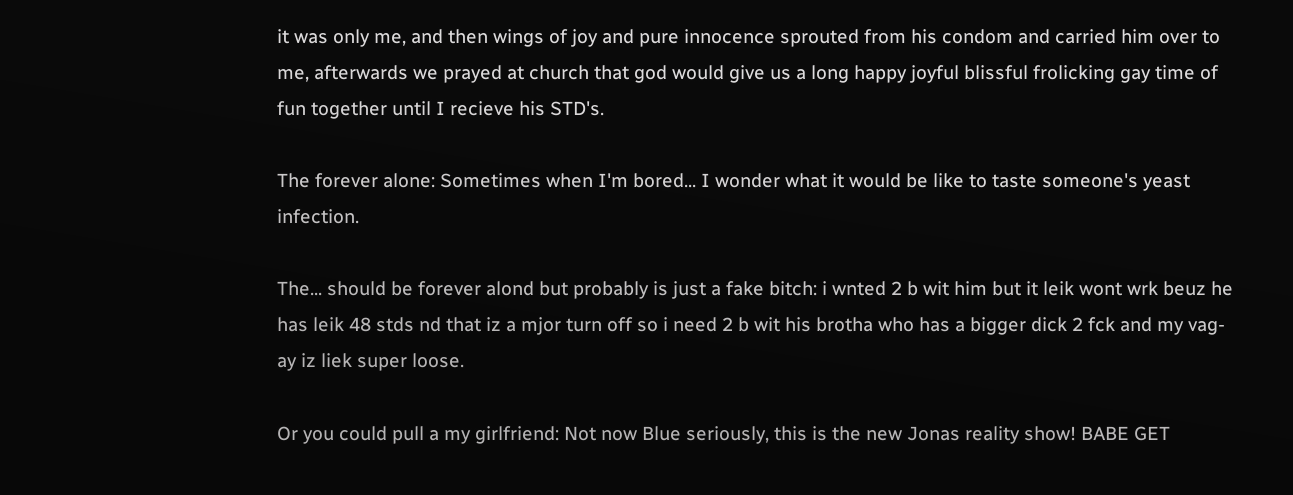it was only me, and then wings of joy and pure innocence sprouted from his condom and carried him over to me, afterwards we prayed at church that god would give us a long happy joyful blissful frolicking gay time of fun together until I recieve his STD's.

The forever alone: Sometimes when I'm bored... I wonder what it would be like to taste someone's yeast infection.

The... should be forever alond but probably is just a fake bitch: i wnted 2 b wit him but it leik wont wrk beuz he has leik 48 stds nd that iz a mjor turn off so i need 2 b wit his brotha who has a bigger dick 2 fck and my vag-ay iz liek super loose.

Or you could pull a my girlfriend: Not now Blue seriously, this is the new Jonas reality show! BABE GET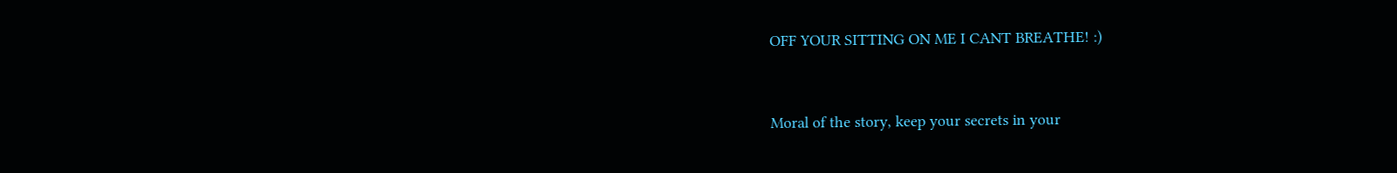OFF YOUR SITTING ON ME I CANT BREATHE! :)


Moral of the story, keep your secrets in your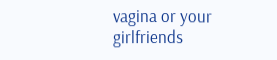vagina or your girlfriends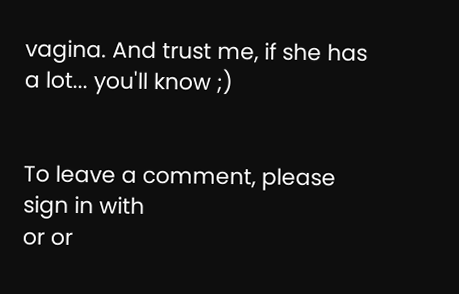vagina. And trust me, if she has a lot... you'll know ;)


To leave a comment, please sign in with
or or